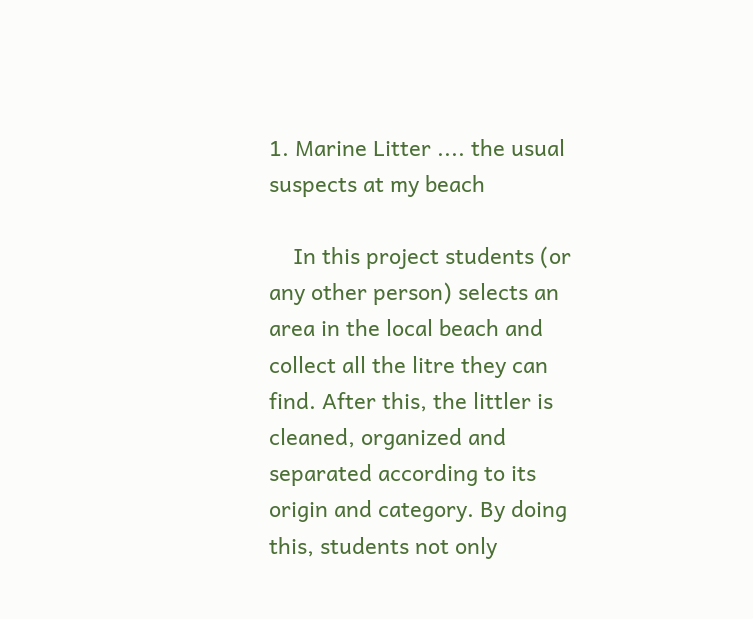1. Marine Litter .... the usual suspects at my beach

    In this project students (or any other person) selects an area in the local beach and collect all the litre they can find. After this, the littler is cleaned, organized and separated according to its origin and category. By doing this, students not only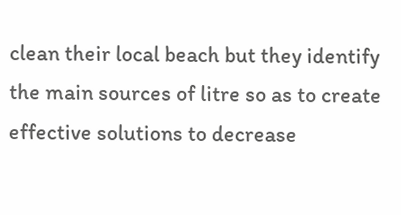clean their local beach but they identify the main sources of litre so as to create effective solutions to decrease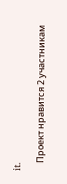it.

    Проект нравится 2 участникам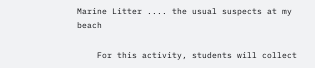Marine Litter .... the usual suspects at my beach

    For this activity, students will collect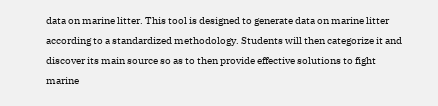data on marine litter. This tool is designed to generate data on marine litter according to a standardized methodology. Students will then categorize it and discover its main source so as to then provide effective solutions to fight marine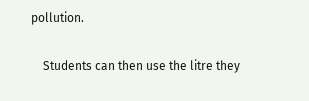pollution.

    Students can then use the litre they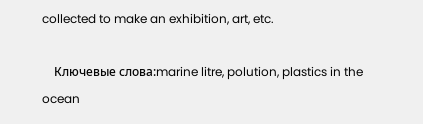collected to make an exhibition, art, etc.

    Ключевые слова:marine litre, polution, plastics in the ocean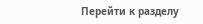Перейти к разделу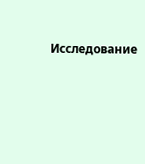Исследование